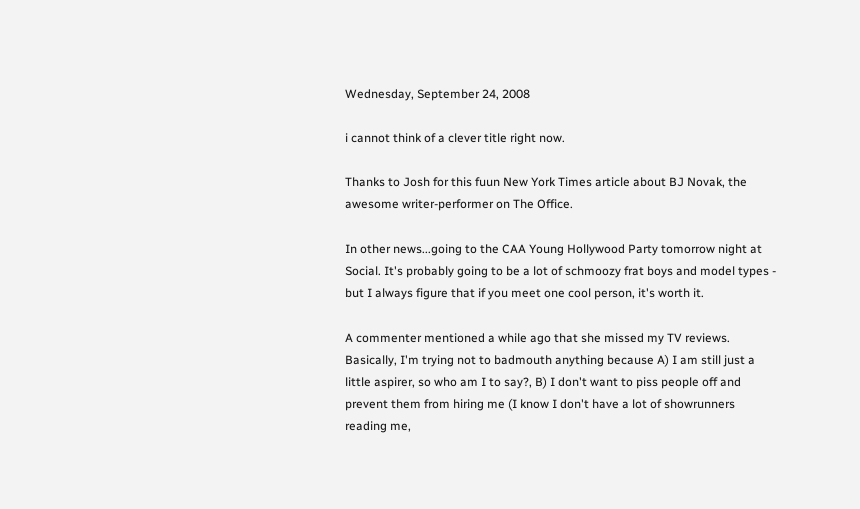Wednesday, September 24, 2008

i cannot think of a clever title right now.

Thanks to Josh for this fuun New York Times article about BJ Novak, the awesome writer-performer on The Office.

In other news...going to the CAA Young Hollywood Party tomorrow night at Social. It's probably going to be a lot of schmoozy frat boys and model types - but I always figure that if you meet one cool person, it's worth it.

A commenter mentioned a while ago that she missed my TV reviews. Basically, I'm trying not to badmouth anything because A) I am still just a little aspirer, so who am I to say?, B) I don't want to piss people off and prevent them from hiring me (I know I don't have a lot of showrunners reading me,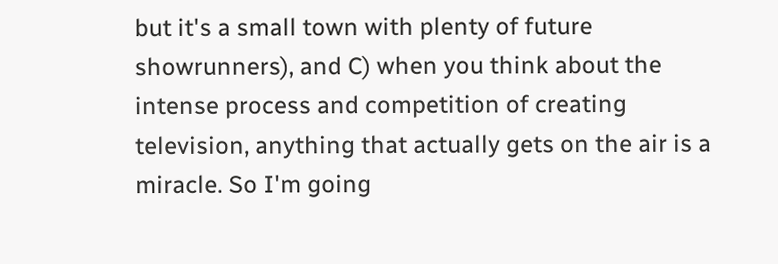but it's a small town with plenty of future showrunners), and C) when you think about the intense process and competition of creating television, anything that actually gets on the air is a miracle. So I'm going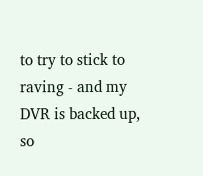to try to stick to raving - and my DVR is backed up, so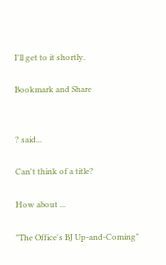I'll get to it shortly.

Bookmark and Share


? said...

Can't think of a title?

How about ...

"The Office's BJ Up-and-Coming"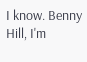I know. Benny Hill, I'm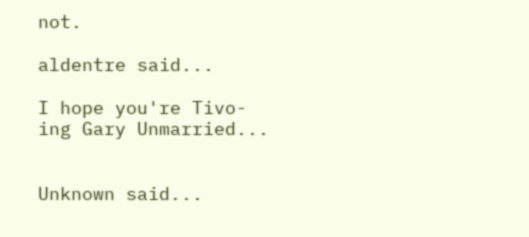not.

aldentre said...

I hope you're Tivo-ing Gary Unmarried...


Unknown said...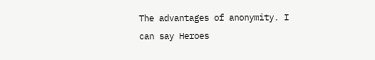The advantages of anonymity. I can say Heroes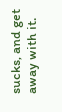sucks, and get away with it.